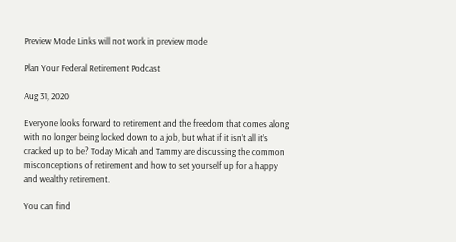Preview Mode Links will not work in preview mode

Plan Your Federal Retirement Podcast

Aug 31, 2020

Everyone looks forward to retirement and the freedom that comes along with no longer being locked down to a job, but what if it isn’t all it’s cracked up to be? Today Micah and Tammy are discussing the common misconceptions of retirement and how to set yourself up for a happy and wealthy retirement.

You can find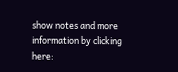show notes and more information by clicking here: